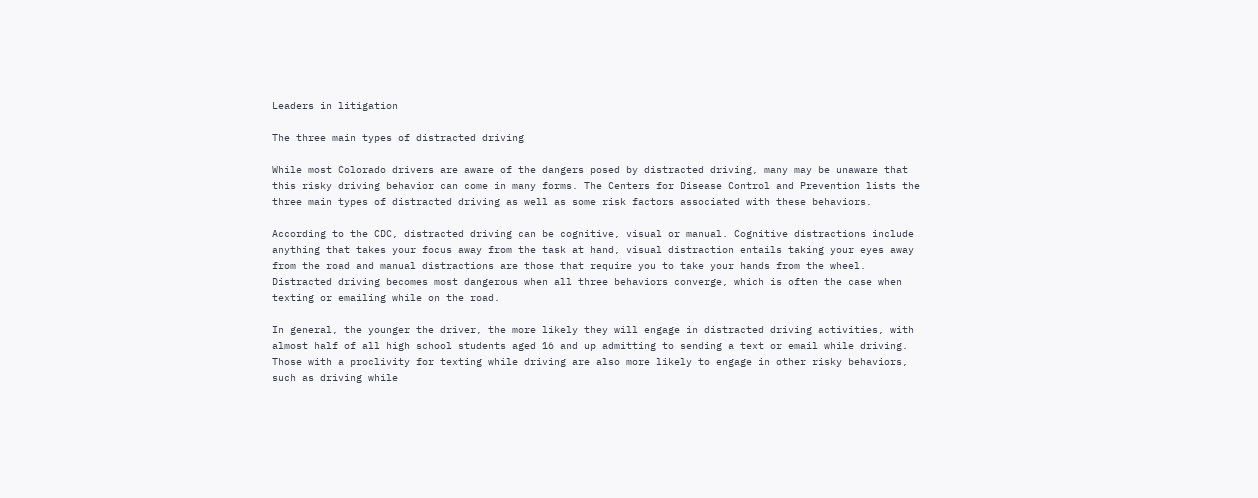Leaders in litigation

The three main types of distracted driving

While most Colorado drivers are aware of the dangers posed by distracted driving, many may be unaware that this risky driving behavior can come in many forms. The Centers for Disease Control and Prevention lists the three main types of distracted driving as well as some risk factors associated with these behaviors.

According to the CDC, distracted driving can be cognitive, visual or manual. Cognitive distractions include anything that takes your focus away from the task at hand, visual distraction entails taking your eyes away from the road and manual distractions are those that require you to take your hands from the wheel. Distracted driving becomes most dangerous when all three behaviors converge, which is often the case when texting or emailing while on the road.

In general, the younger the driver, the more likely they will engage in distracted driving activities, with almost half of all high school students aged 16 and up admitting to sending a text or email while driving. Those with a proclivity for texting while driving are also more likely to engage in other risky behaviors, such as driving while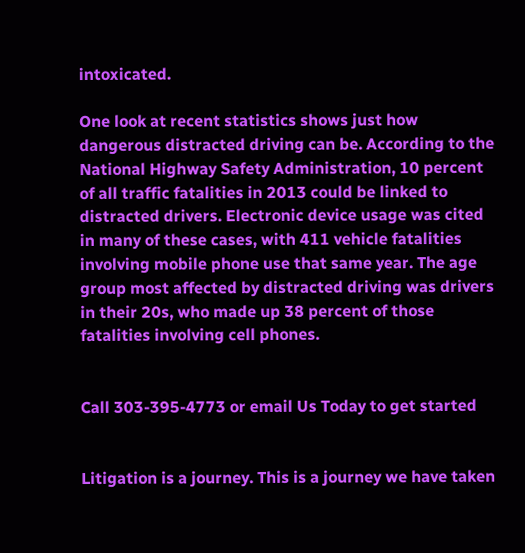intoxicated.

One look at recent statistics shows just how dangerous distracted driving can be. According to the National Highway Safety Administration, 10 percent of all traffic fatalities in 2013 could be linked to distracted drivers. Electronic device usage was cited in many of these cases, with 411 vehicle fatalities involving mobile phone use that same year. The age group most affected by distracted driving was drivers in their 20s, who made up 38 percent of those fatalities involving cell phones.


Call 303-395-4773 or email Us Today to get started


Litigation is a journey. This is a journey we have taken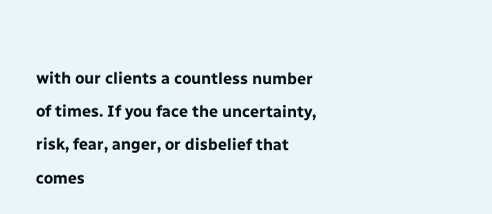with our clients a countless number of times. If you face the uncertainty, risk, fear, anger, or disbelief that comes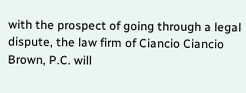with the prospect of going through a legal dispute, the law firm of Ciancio Ciancio Brown, P.C. will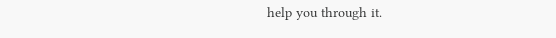help you through it.